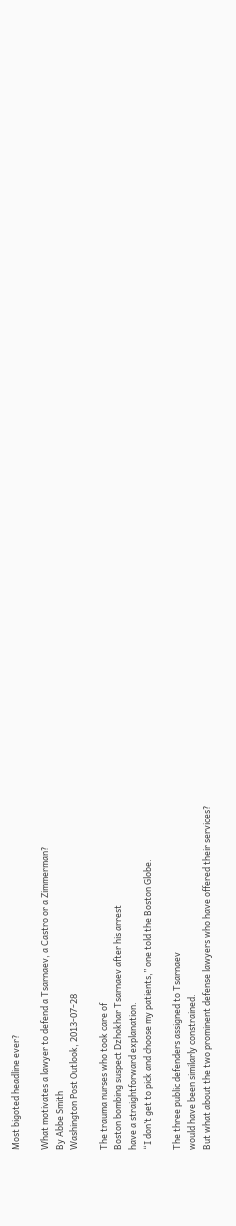Most bigoted headline ever?

What motivates a lawyer to defend a Tsarnaev, a Castro or a Zimmerman?
By Abbe Smith
Washington Post Outlook, 2013-07-28

The trauma nurses who took care of
Boston bombing suspect Dzhokhar Tsarnaev after his arrest
have a straightforward explanation.
“I don’t get to pick and choose my patients,” one told the Boston Globe.

The three public defenders assigned to Tsarnaev
would have been similarly constrained.
But what about the two prominent defense lawyers who have offered their services?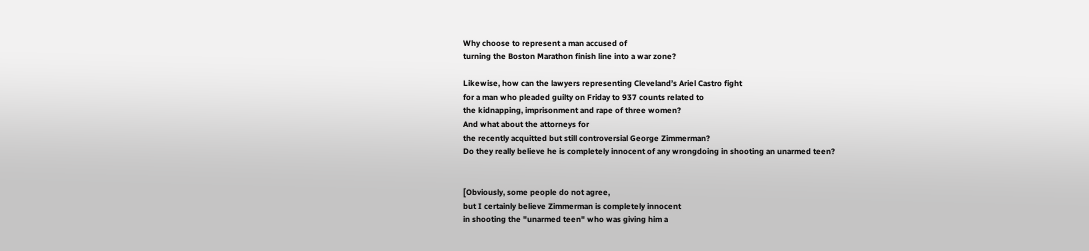Why choose to represent a man accused of
turning the Boston Marathon finish line into a war zone?

Likewise, how can the lawyers representing Cleveland’s Ariel Castro fight
for a man who pleaded guilty on Friday to 937 counts related to
the kidnapping, imprisonment and rape of three women?
And what about the attorneys for
the recently acquitted but still controversial George Zimmerman?
Do they really believe he is completely innocent of any wrongdoing in shooting an unarmed teen?


[Obviously, some people do not agree,
but I certainly believe Zimmerman is completely innocent
in shooting the "unarmed teen" who was giving him a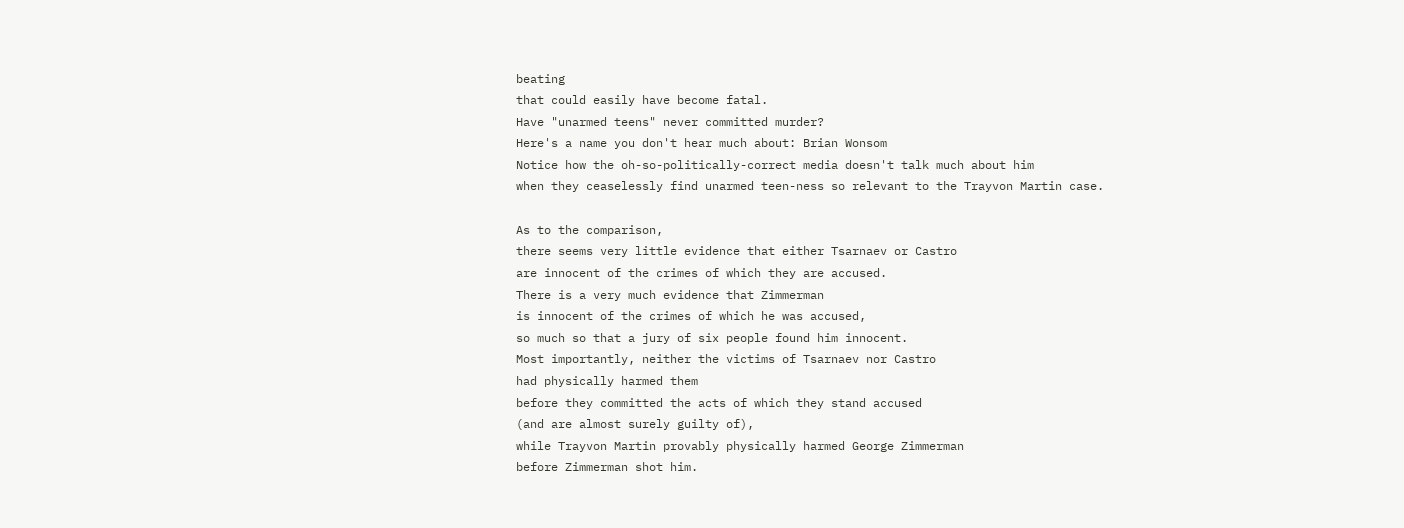beating
that could easily have become fatal.
Have "unarmed teens" never committed murder?
Here's a name you don't hear much about: Brian Wonsom
Notice how the oh-so-politically-correct media doesn't talk much about him
when they ceaselessly find unarmed teen-ness so relevant to the Trayvon Martin case.

As to the comparison,
there seems very little evidence that either Tsarnaev or Castro
are innocent of the crimes of which they are accused.
There is a very much evidence that Zimmerman
is innocent of the crimes of which he was accused,
so much so that a jury of six people found him innocent.
Most importantly, neither the victims of Tsarnaev nor Castro
had physically harmed them
before they committed the acts of which they stand accused
(and are almost surely guilty of),
while Trayvon Martin provably physically harmed George Zimmerman
before Zimmerman shot him.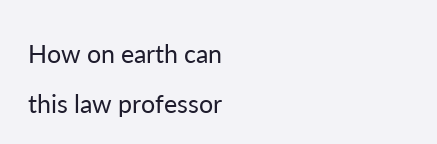How on earth can this law professor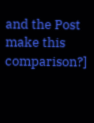and the Post make this comparison?]